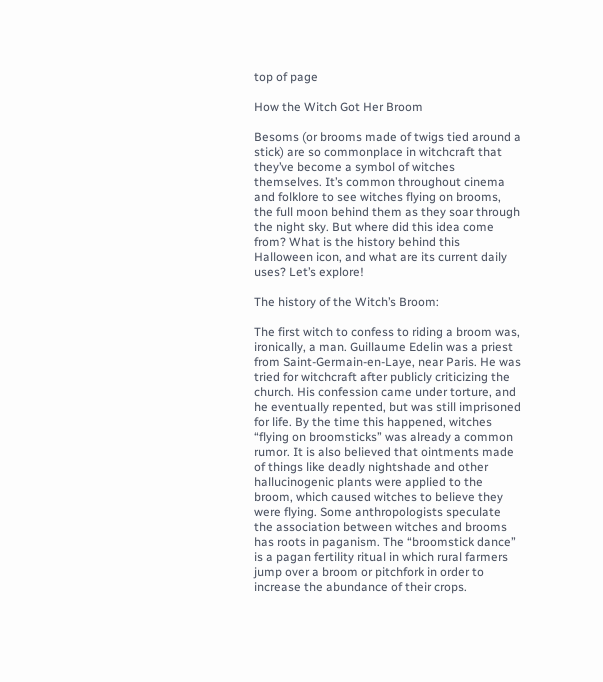top of page

How the Witch Got Her Broom

Besoms (or brooms made of twigs tied around a stick) are so commonplace in witchcraft that they’ve become a symbol of witches themselves. It’s common throughout cinema and folklore to see witches flying on brooms, the full moon behind them as they soar through the night sky. But where did this idea come from? What is the history behind this Halloween icon, and what are its current daily uses? Let’s explore!

The history of the Witch’s Broom:

The first witch to confess to riding a broom was, ironically, a man. Guillaume Edelin was a priest from Saint-Germain-en-Laye, near Paris. He was tried for witchcraft after publicly criticizing the church. His confession came under torture, and he eventually repented, but was still imprisoned for life. By the time this happened, witches “flying on broomsticks” was already a common rumor. It is also believed that ointments made of things like deadly nightshade and other hallucinogenic plants were applied to the broom, which caused witches to believe they were flying. Some anthropologists speculate the association between witches and brooms has roots in paganism. The “broomstick dance” is a pagan fertility ritual in which rural farmers jump over a broom or pitchfork in order to increase the abundance of their crops.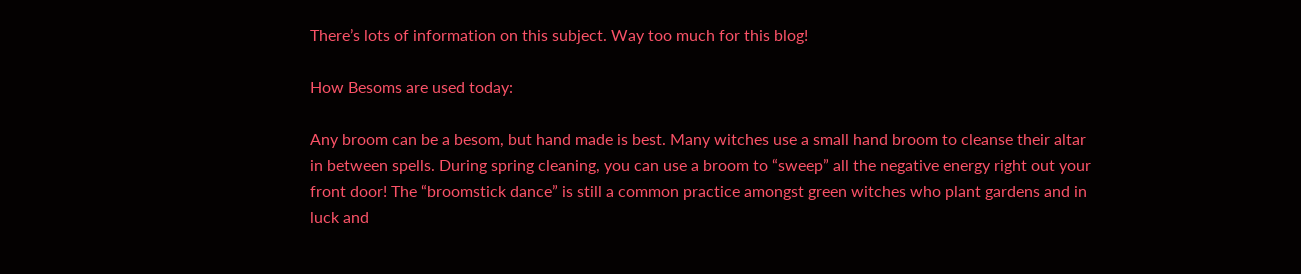There’s lots of information on this subject. Way too much for this blog!

How Besoms are used today:

Any broom can be a besom, but hand made is best. Many witches use a small hand broom to cleanse their altar in between spells. During spring cleaning, you can use a broom to “sweep” all the negative energy right out your front door! The “broomstick dance” is still a common practice amongst green witches who plant gardens and in luck and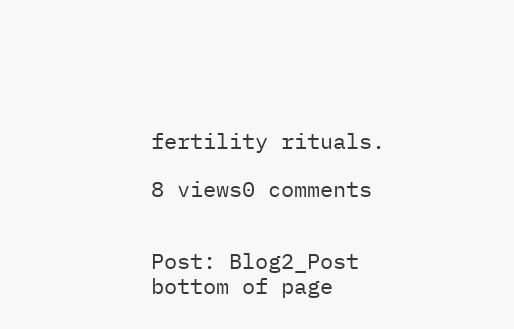fertility rituals.

8 views0 comments


Post: Blog2_Post
bottom of page